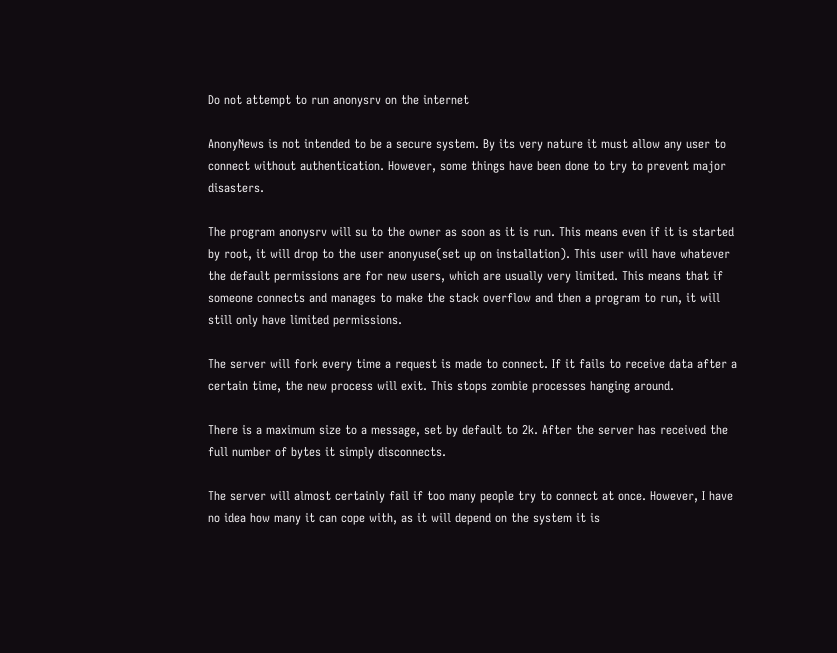Do not attempt to run anonysrv on the internet

AnonyNews is not intended to be a secure system. By its very nature it must allow any user to connect without authentication. However, some things have been done to try to prevent major disasters.

The program anonysrv will su to the owner as soon as it is run. This means even if it is started by root, it will drop to the user anonyuse(set up on installation). This user will have whatever the default permissions are for new users, which are usually very limited. This means that if someone connects and manages to make the stack overflow and then a program to run, it will still only have limited permissions.

The server will fork every time a request is made to connect. If it fails to receive data after a certain time, the new process will exit. This stops zombie processes hanging around.

There is a maximum size to a message, set by default to 2k. After the server has received the full number of bytes it simply disconnects.

The server will almost certainly fail if too many people try to connect at once. However, I have no idea how many it can cope with, as it will depend on the system it is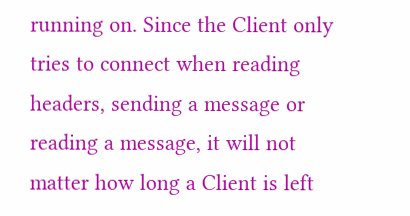running on. Since the Client only tries to connect when reading headers, sending a message or reading a message, it will not matter how long a Client is left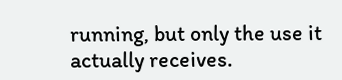running, but only the use it actually receives.